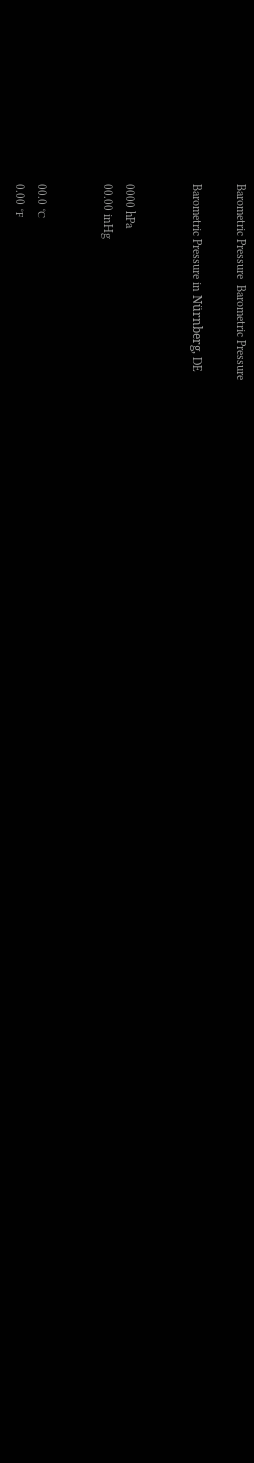Barometric Pressure  Barometric Pressure

Barometric Pressure in Nürnberg, DE


0000 hPa
00.00 inHg


00.0 ℃
0.00 ℉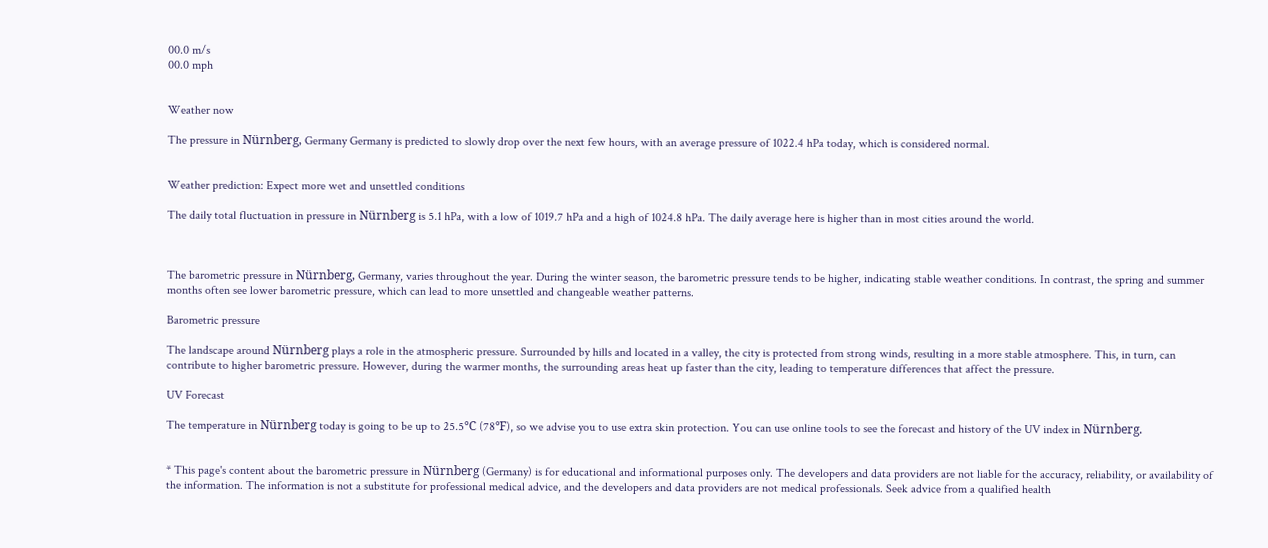00.0 m/s
00.0 mph


Weather now

The pressure in Nürnberg, Germany Germany is predicted to slowly drop over the next few hours, with an average pressure of 1022.4 hPa today, which is considered normal.


Weather prediction: Expect more wet and unsettled conditions

The daily total fluctuation in pressure in Nürnberg is 5.1 hPa, with a low of 1019.7 hPa and a high of 1024.8 hPa. The daily average here is higher than in most cities around the world.



The barometric pressure in Nürnberg, Germany, varies throughout the year. During the winter season, the barometric pressure tends to be higher, indicating stable weather conditions. In contrast, the spring and summer months often see lower barometric pressure, which can lead to more unsettled and changeable weather patterns.

Barometric pressure

The landscape around Nürnberg plays a role in the atmospheric pressure. Surrounded by hills and located in a valley, the city is protected from strong winds, resulting in a more stable atmosphere. This, in turn, can contribute to higher barometric pressure. However, during the warmer months, the surrounding areas heat up faster than the city, leading to temperature differences that affect the pressure.

UV Forecast

The temperature in Nürnberg today is going to be up to 25.5℃ (78℉), so we advise you to use extra skin protection. You can use online tools to see the forecast and history of the UV index in Nürnberg.


* This page's content about the barometric pressure in Nürnberg (Germany) is for educational and informational purposes only. The developers and data providers are not liable for the accuracy, reliability, or availability of the information. The information is not a substitute for professional medical advice, and the developers and data providers are not medical professionals. Seek advice from a qualified health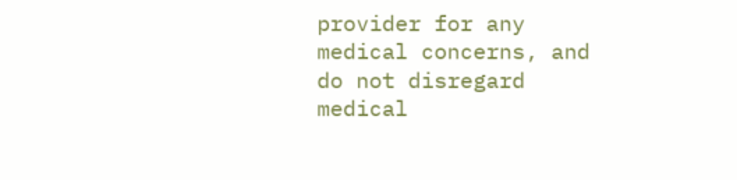provider for any medical concerns, and do not disregard medical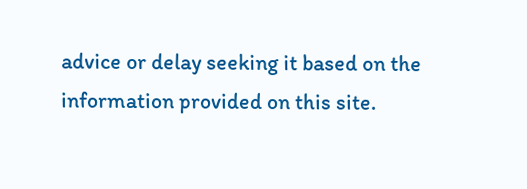advice or delay seeking it based on the information provided on this site.